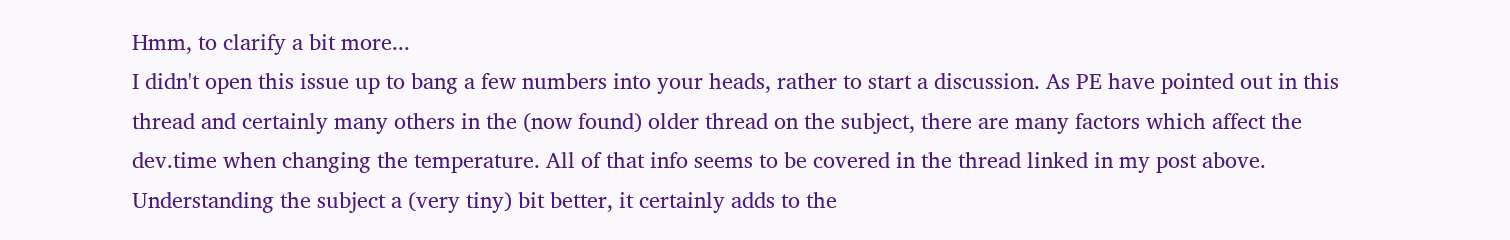Hmm, to clarify a bit more...
I didn't open this issue up to bang a few numbers into your heads, rather to start a discussion. As PE have pointed out in this thread and certainly many others in the (now found) older thread on the subject, there are many factors which affect the dev.time when changing the temperature. All of that info seems to be covered in the thread linked in my post above.
Understanding the subject a (very tiny) bit better, it certainly adds to the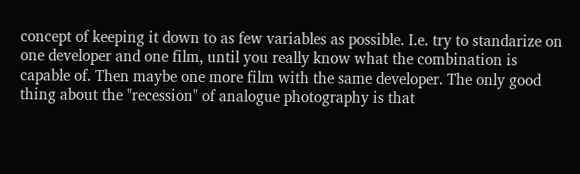concept of keeping it down to as few variables as possible. I.e. try to standarize on one developer and one film, until you really know what the combination is capable of. Then maybe one more film with the same developer. The only good thing about the "recession" of analogue photography is that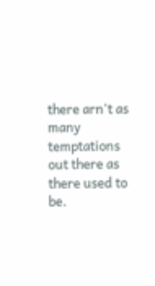there arn't as many temptations out there as there used to be.